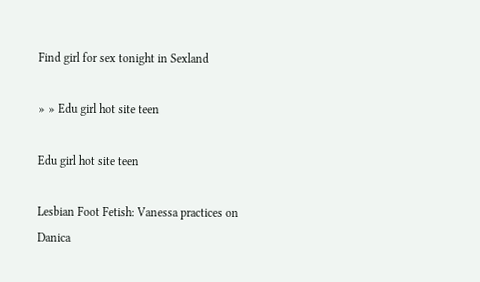Find girl for sex tonight in Sexland

» » Edu girl hot site teen

Edu girl hot site teen

Lesbian Foot Fetish: Vanessa practices on Danica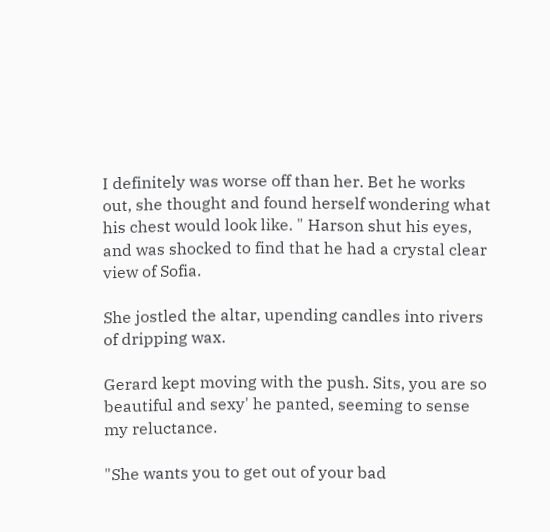I definitely was worse off than her. Bet he works out, she thought and found herself wondering what his chest would look like. " Harson shut his eyes, and was shocked to find that he had a crystal clear view of Sofia.

She jostled the altar, upending candles into rivers of dripping wax.

Gerard kept moving with the push. Sits, you are so beautiful and sexy' he panted, seeming to sense my reluctance.

"She wants you to get out of your bad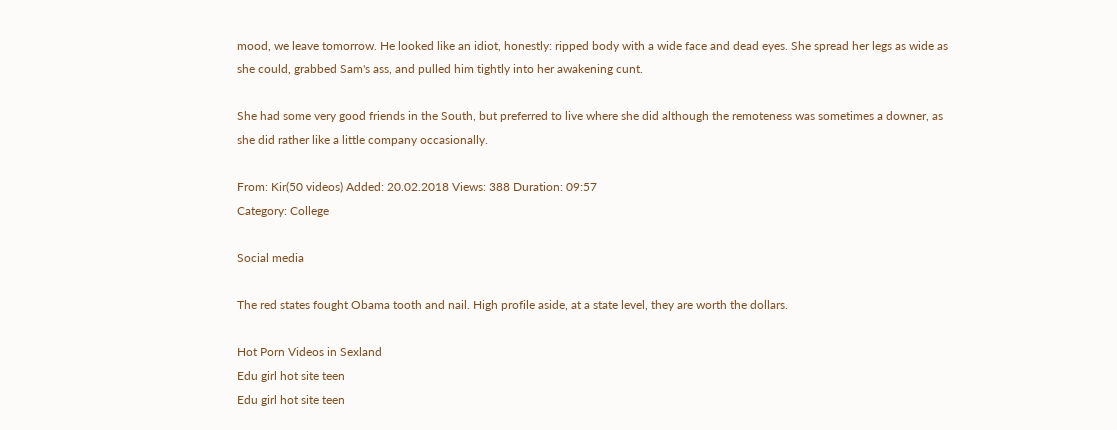mood, we leave tomorrow. He looked like an idiot, honestly: ripped body with a wide face and dead eyes. She spread her legs as wide as she could, grabbed Sam's ass, and pulled him tightly into her awakening cunt.

She had some very good friends in the South, but preferred to live where she did although the remoteness was sometimes a downer, as she did rather like a little company occasionally.

From: Kir(50 videos) Added: 20.02.2018 Views: 388 Duration: 09:57
Category: College

Social media

The red states fought Obama tooth and nail. High profile aside, at a state level, they are worth the dollars.

Hot Porn Videos in Sexland
Edu girl hot site teen
Edu girl hot site teen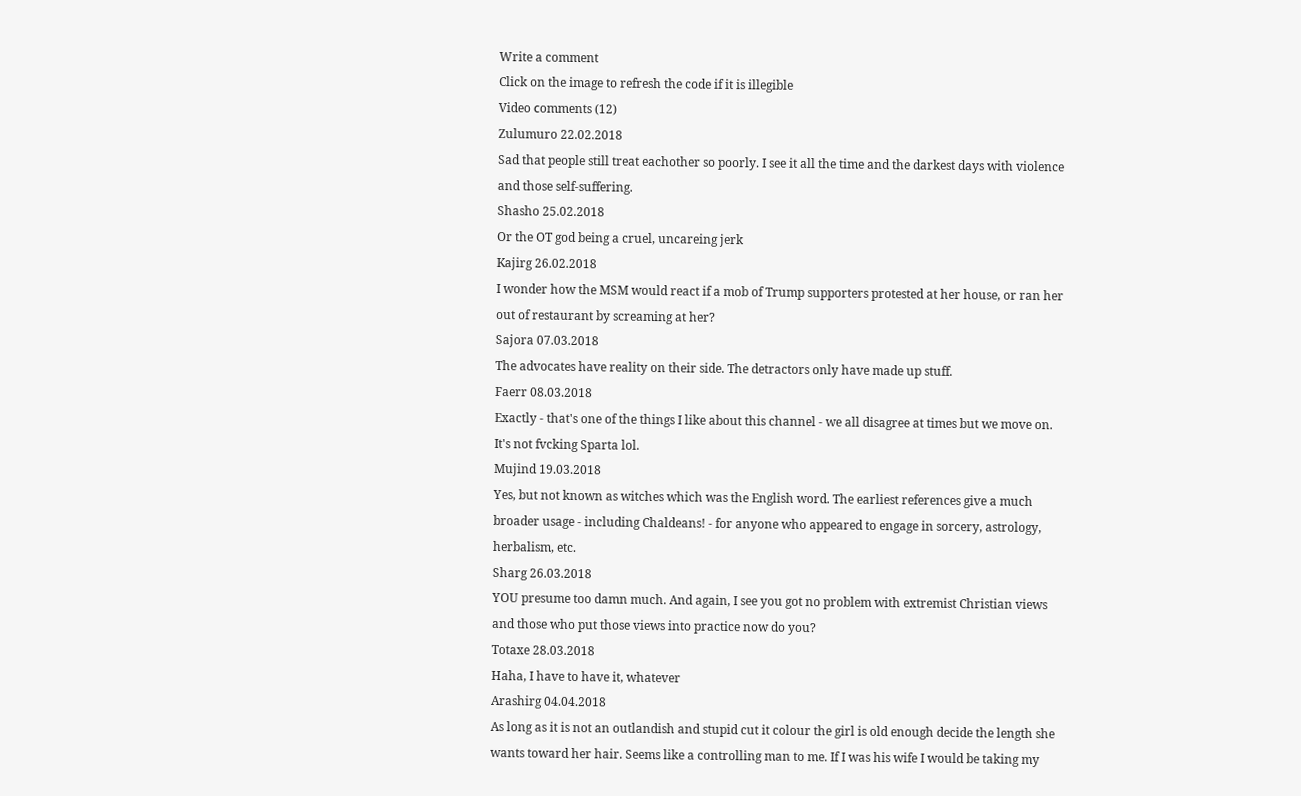Write a comment
Click on the image to refresh the code if it is illegible
Video сomments (12)
Zulumuro 22.02.2018
Sad that people still treat eachother so poorly. I see it all the time and the darkest days with violence and those self-suffering.
Shasho 25.02.2018
Or the OT god being a cruel, uncareing jerk
Kajirg 26.02.2018
I wonder how the MSM would react if a mob of Trump supporters protested at her house, or ran her out of restaurant by screaming at her?
Sajora 07.03.2018
The advocates have reality on their side. The detractors only have made up stuff.
Faerr 08.03.2018
Exactly - that's one of the things I like about this channel - we all disagree at times but we move on. It's not fvcking Sparta lol.
Mujind 19.03.2018
Yes, but not known as witches which was the English word. The earliest references give a much broader usage - including Chaldeans! - for anyone who appeared to engage in sorcery, astrology, herbalism, etc.
Sharg 26.03.2018
YOU presume too damn much. And again, I see you got no problem with extremist Christian views and those who put those views into practice now do you?
Totaxe 28.03.2018
Haha, I have to have it, whatever
Arashirg 04.04.2018
As long as it is not an outlandish and stupid cut it colour the girl is old enough decide the length she wants toward her hair. Seems like a controlling man to me. If I was his wife I would be taking my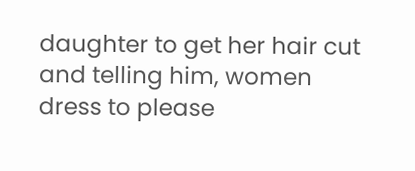daughter to get her hair cut and telling him, women dress to please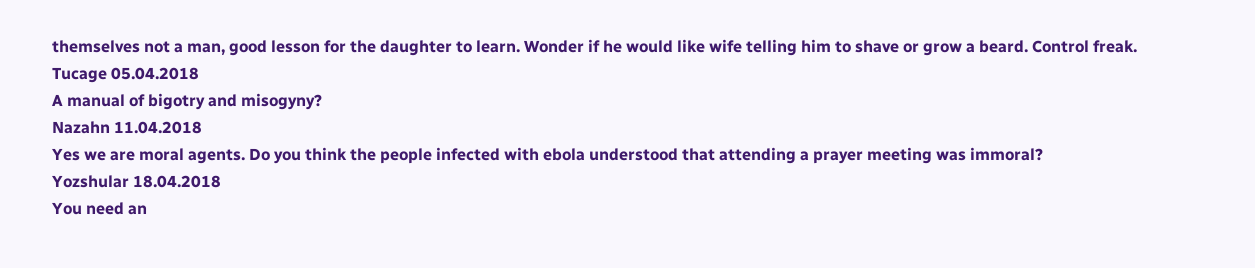themselves not a man, good lesson for the daughter to learn. Wonder if he would like wife telling him to shave or grow a beard. Control freak.
Tucage 05.04.2018
A manual of bigotry and misogyny?
Nazahn 11.04.2018
Yes we are moral agents. Do you think the people infected with ebola understood that attending a prayer meeting was immoral?
Yozshular 18.04.2018
You need an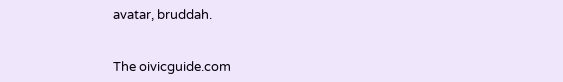avatar, bruddah.


The oivicguide.com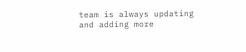team is always updating and adding more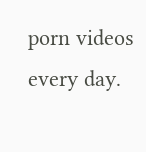porn videos every day.